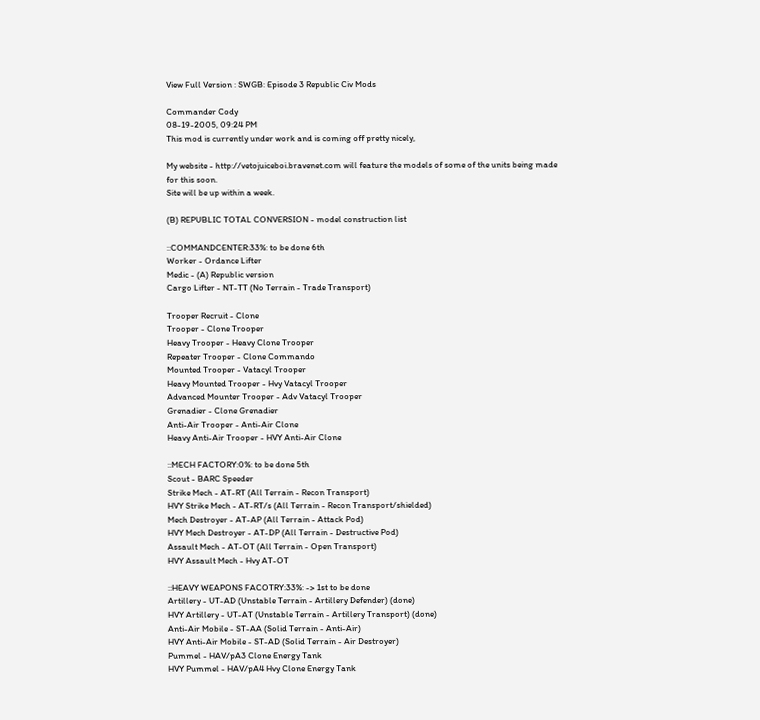View Full Version : SWGB: Episode 3 Republic Civ Mods

Commander Cody
08-19-2005, 09:24 PM
This mod is currently under work and is coming off pretty nicely,

My website - http://vetojuiceboi.bravenet.com will feature the models of some of the units being made for this soon.
Site will be up within a week.

(B) REPUBLIC TOTAL CONVERSION - model construction list

::COMMANDCENTER:33%: to be done 6th
Worker - Ordance Lifter
Medic - (A) Republic version
Cargo Lifter - NT-TT (No Terrain - Trade Transport)

Trooper Recruit - Clone
Trooper - Clone Trooper
Heavy Trooper - Heavy Clone Trooper
Repeater Trooper - Clone Commando
Mounted Trooper - Vatacyl Trooper
Heavy Mounted Trooper - Hvy Vatacyl Trooper
Advanced Mounter Trooper - Adv Vatacyl Trooper
Grenadier - Clone Grenadier
Anti-Air Trooper - Anti-Air Clone
Heavy Anti-Air Trooper - HVY Anti-Air Clone

::MECH FACTORY:0%: to be done 5th
Scout - BARC Speeder
Strike Mech - AT-RT (All Terrain - Recon Transport)
HVY Strike Mech - AT-RT/s (All Terrain - Recon Transport/shielded)
Mech Destroyer - AT-AP (All Terrain - Attack Pod)
HVY Mech Destroyer - AT-DP (All Terrain - Destructive Pod)
Assault Mech - AT-OT (All Terrain - Open Transport)
HVY Assault Mech - Hvy AT-OT

::HEAVY WEAPONS FACOTRY:33%: -> 1st to be done
Artillery - UT-AD (Unstable Terrain - Artillery Defender) (done)
HVY Artillery - UT-AT (Unstable Terrain - Artillery Transport) (done)
Anti-Air Mobile - ST-AA (Solid Terrain - Anti-Air)
HVY Anti-Air Mobile - ST-AD (Solid Terrain - Air Destroyer)
Pummel - HAV/pA3 Clone Energy Tank
HVY Pummel - HAV/pA4 Hvy Clone Energy Tank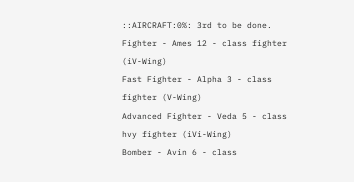::AIRCRAFT:0%: 3rd to be done.
Fighter - Ames 12 - class fighter (iV-Wing)
Fast Fighter - Alpha 3 - class fighter (V-Wing)
Advanced Fighter - Veda 5 - class hvy fighter (iVi-Wing)
Bomber - Avin 6 - class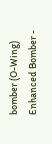bomber (O-Wing)
Enhanced Bomber -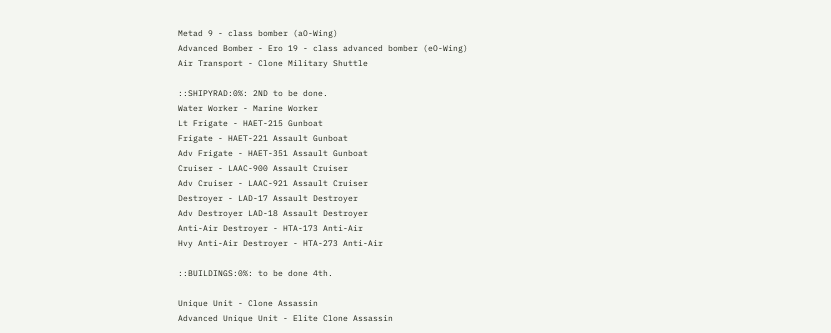Metad 9 - class bomber (aO-Wing)
Advanced Bomber - Ero 19 - class advanced bomber (eO-Wing)
Air Transport - Clone Military Shuttle

::SHIPYRAD:0%: 2ND to be done.
Water Worker - Marine Worker
Lt Frigate - HAET-215 Gunboat
Frigate - HAET-221 Assault Gunboat
Adv Frigate - HAET-351 Assault Gunboat
Cruiser - LAAC-900 Assault Cruiser
Adv Cruiser - LAAC-921 Assault Cruiser
Destroyer - LAD-17 Assault Destroyer
Adv Destroyer LAD-18 Assault Destroyer
Anti-Air Destroyer - HTA-173 Anti-Air
Hvy Anti-Air Destroyer - HTA-273 Anti-Air

::BUILDINGS:0%: to be done 4th.

Unique Unit - Clone Assassin
Advanced Unique Unit - Elite Clone Assassin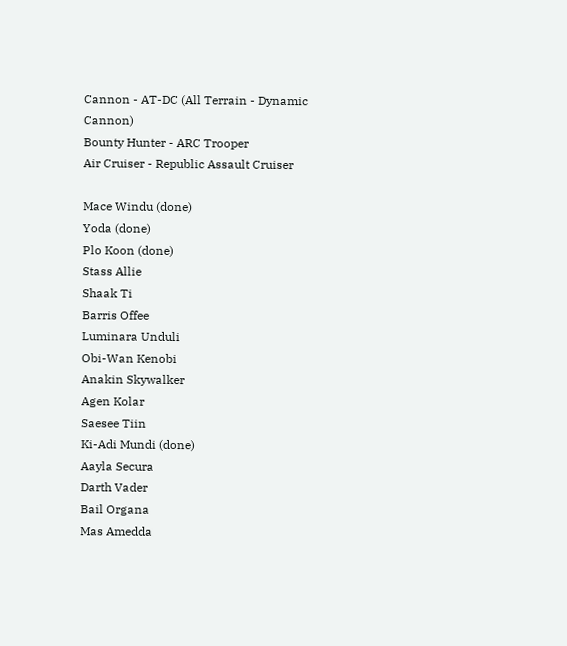Cannon - AT-DC (All Terrain - Dynamic Cannon)
Bounty Hunter - ARC Trooper
Air Cruiser - Republic Assault Cruiser

Mace Windu (done)
Yoda (done)
Plo Koon (done)
Stass Allie
Shaak Ti
Barris Offee
Luminara Unduli
Obi-Wan Kenobi
Anakin Skywalker
Agen Kolar
Saesee Tiin
Ki-Adi Mundi (done)
Aayla Secura
Darth Vader
Bail Organa
Mas Amedda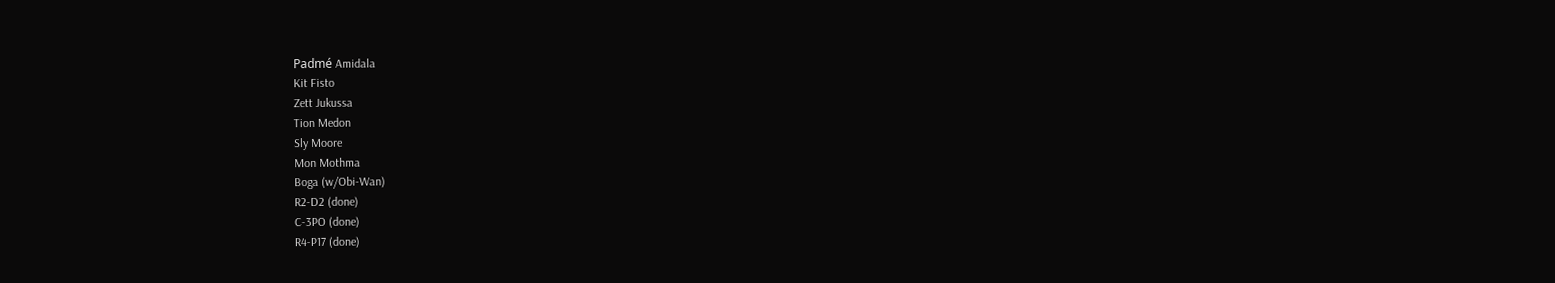Padmé Amidala
Kit Fisto
Zett Jukussa
Tion Medon
Sly Moore
Mon Mothma
Boga (w/Obi-Wan)
R2-D2 (done)
C-3PO (done)
R4-P17 (done)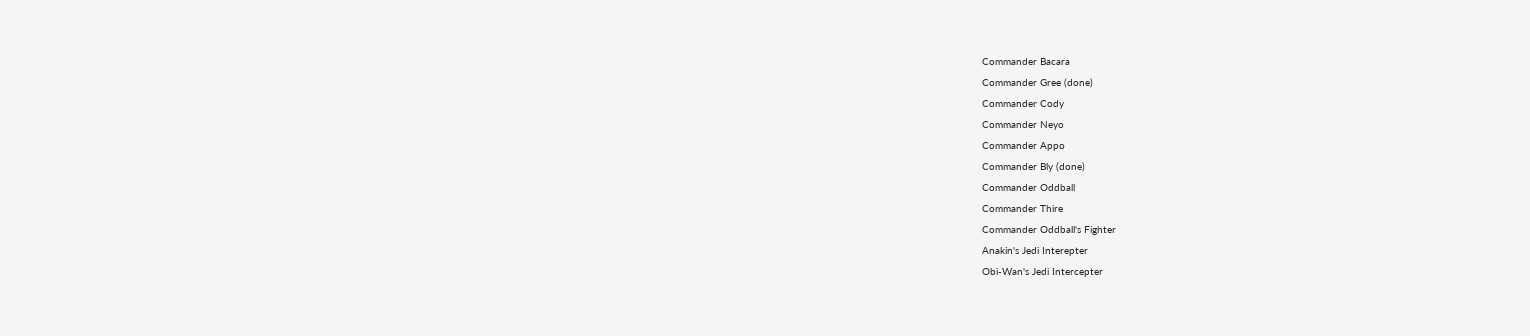Commander Bacara
Commander Gree (done)
Commander Cody
Commander Neyo
Commander Appo
Commander Bly (done)
Commander Oddball
Commander Thire
Commander Oddball's Fighter
Anakin's Jedi Interepter
Obi-Wan's Jedi Intercepter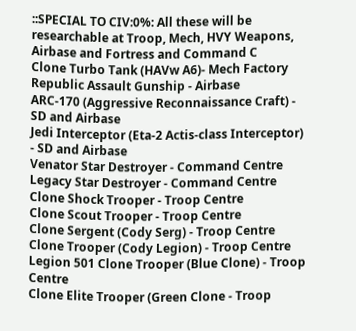::SPECIAL TO CIV:0%: All these will be researchable at Troop, Mech, HVY Weapons, Airbase and Fortress and Command C
Clone Turbo Tank (HAVw A6)- Mech Factory
Republic Assault Gunship - Airbase
ARC-170 (Aggressive Reconnaissance Craft) - SD and Airbase
Jedi Interceptor (Eta-2 Actis-class Interceptor) - SD and Airbase
Venator Star Destroyer - Command Centre
Legacy Star Destroyer - Command Centre
Clone Shock Trooper - Troop Centre
Clone Scout Trooper - Troop Centre
Clone Sergent (Cody Serg) - Troop Centre
Clone Trooper (Cody Legion) - Troop Centre
Legion 501 Clone Trooper (Blue Clone) - Troop Centre
Clone Elite Trooper (Green Clone - Troop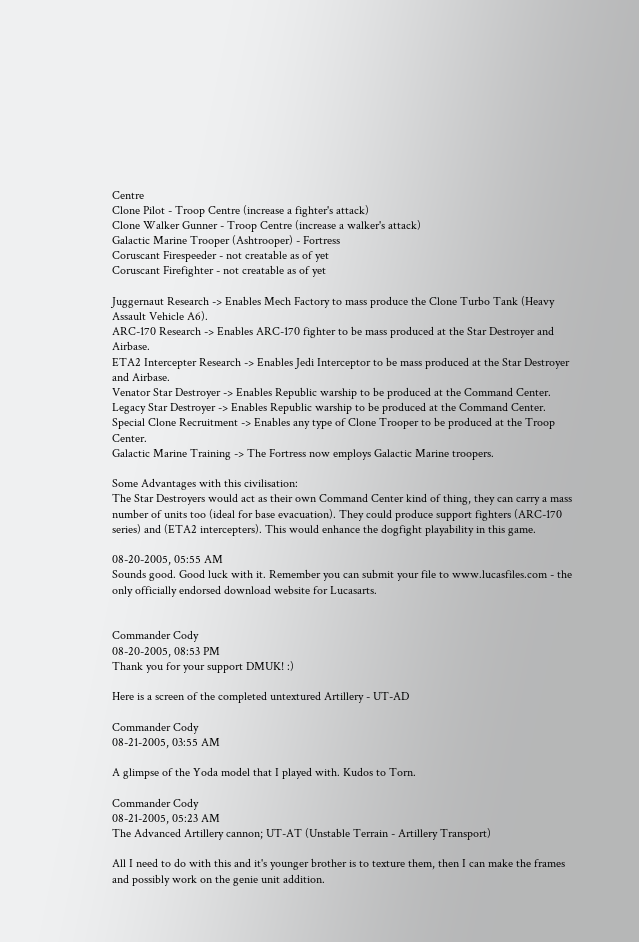Centre
Clone Pilot - Troop Centre (increase a fighter's attack)
Clone Walker Gunner - Troop Centre (increase a walker's attack)
Galactic Marine Trooper (Ashtrooper) - Fortress
Coruscant Firespeeder - not creatable as of yet
Coruscant Firefighter - not creatable as of yet

Juggernaut Research -> Enables Mech Factory to mass produce the Clone Turbo Tank (Heavy Assault Vehicle A6).
ARC-170 Research -> Enables ARC-170 fighter to be mass produced at the Star Destroyer and Airbase.
ETA2 Intercepter Research -> Enables Jedi Interceptor to be mass produced at the Star Destroyer and Airbase.
Venator Star Destroyer -> Enables Republic warship to be produced at the Command Center.
Legacy Star Destroyer -> Enables Republic warship to be produced at the Command Center.
Special Clone Recruitment -> Enables any type of Clone Trooper to be produced at the Troop Center.
Galactic Marine Training -> The Fortress now employs Galactic Marine troopers.

Some Advantages with this civilisation:
The Star Destroyers would act as their own Command Center kind of thing, they can carry a mass number of units too (ideal for base evacuation). They could produce support fighters (ARC-170 series) and (ETA2 intercepters). This would enhance the dogfight playability in this game.

08-20-2005, 05:55 AM
Sounds good. Good luck with it. Remember you can submit your file to www.lucasfiles.com - the only officially endorsed download website for Lucasarts.


Commander Cody
08-20-2005, 08:53 PM
Thank you for your support DMUK! :)

Here is a screen of the completed untextured Artillery - UT-AD

Commander Cody
08-21-2005, 03:55 AM

A glimpse of the Yoda model that I played with. Kudos to Torn.

Commander Cody
08-21-2005, 05:23 AM
The Advanced Artillery cannon; UT-AT (Unstable Terrain - Artillery Transport)

All I need to do with this and it's younger brother is to texture them, then I can make the frames and possibly work on the genie unit addition.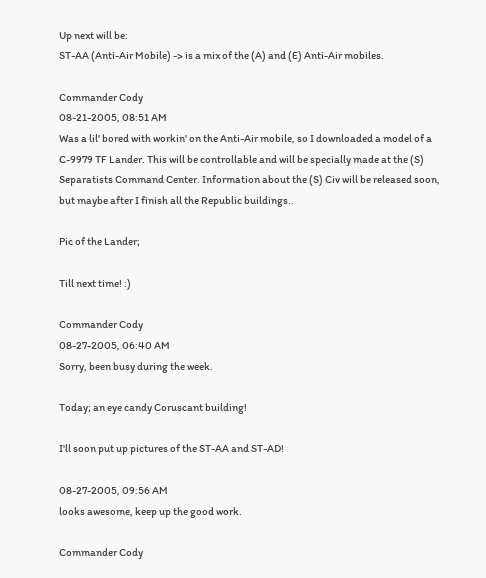Up next will be:
ST-AA (Anti-Air Mobile) -> is a mix of the (A) and (E) Anti-Air mobiles.

Commander Cody
08-21-2005, 08:51 AM
Was a lil' bored with workin' on the Anti-Air mobile, so I downloaded a model of a C-9979 TF Lander. This will be controllable and will be specially made at the (S) Separatists Command Center. Information about the (S) Civ will be released soon, but maybe after I finish all the Republic buildings..

Pic of the Lander;

Till next time! :)

Commander Cody
08-27-2005, 06:40 AM
Sorry, been busy during the week.

Today; an eye candy Coruscant building!

I'll soon put up pictures of the ST-AA and ST-AD!

08-27-2005, 09:56 AM
looks awesome, keep up the good work.

Commander Cody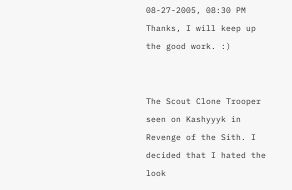08-27-2005, 08:30 PM
Thanks, I will keep up the good work. :)


The Scout Clone Trooper seen on Kashyyyk in Revenge of the Sith. I decided that I hated the look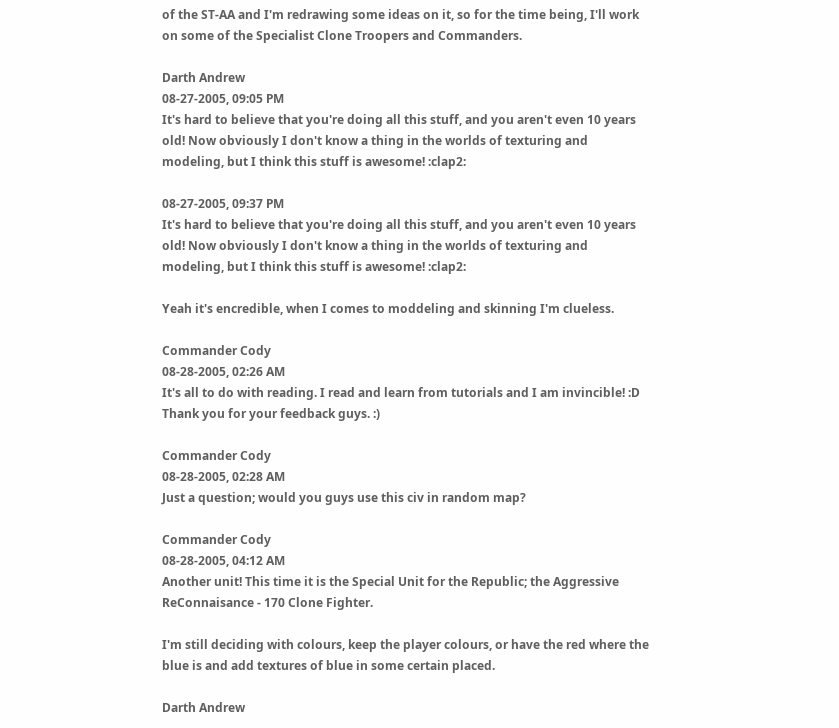of the ST-AA and I'm redrawing some ideas on it, so for the time being, I'll work on some of the Specialist Clone Troopers and Commanders.

Darth Andrew
08-27-2005, 09:05 PM
It's hard to believe that you're doing all this stuff, and you aren't even 10 years old! Now obviously I don't know a thing in the worlds of texturing and modeling, but I think this stuff is awesome! :clap2:

08-27-2005, 09:37 PM
It's hard to believe that you're doing all this stuff, and you aren't even 10 years old! Now obviously I don't know a thing in the worlds of texturing and modeling, but I think this stuff is awesome! :clap2:

Yeah it's encredible, when I comes to moddeling and skinning I'm clueless.

Commander Cody
08-28-2005, 02:26 AM
It's all to do with reading. I read and learn from tutorials and I am invincible! :D Thank you for your feedback guys. :)

Commander Cody
08-28-2005, 02:28 AM
Just a question; would you guys use this civ in random map?

Commander Cody
08-28-2005, 04:12 AM
Another unit! This time it is the Special Unit for the Republic; the Aggressive ReConnaisance - 170 Clone Fighter.

I'm still deciding with colours, keep the player colours, or have the red where the blue is and add textures of blue in some certain placed.

Darth Andrew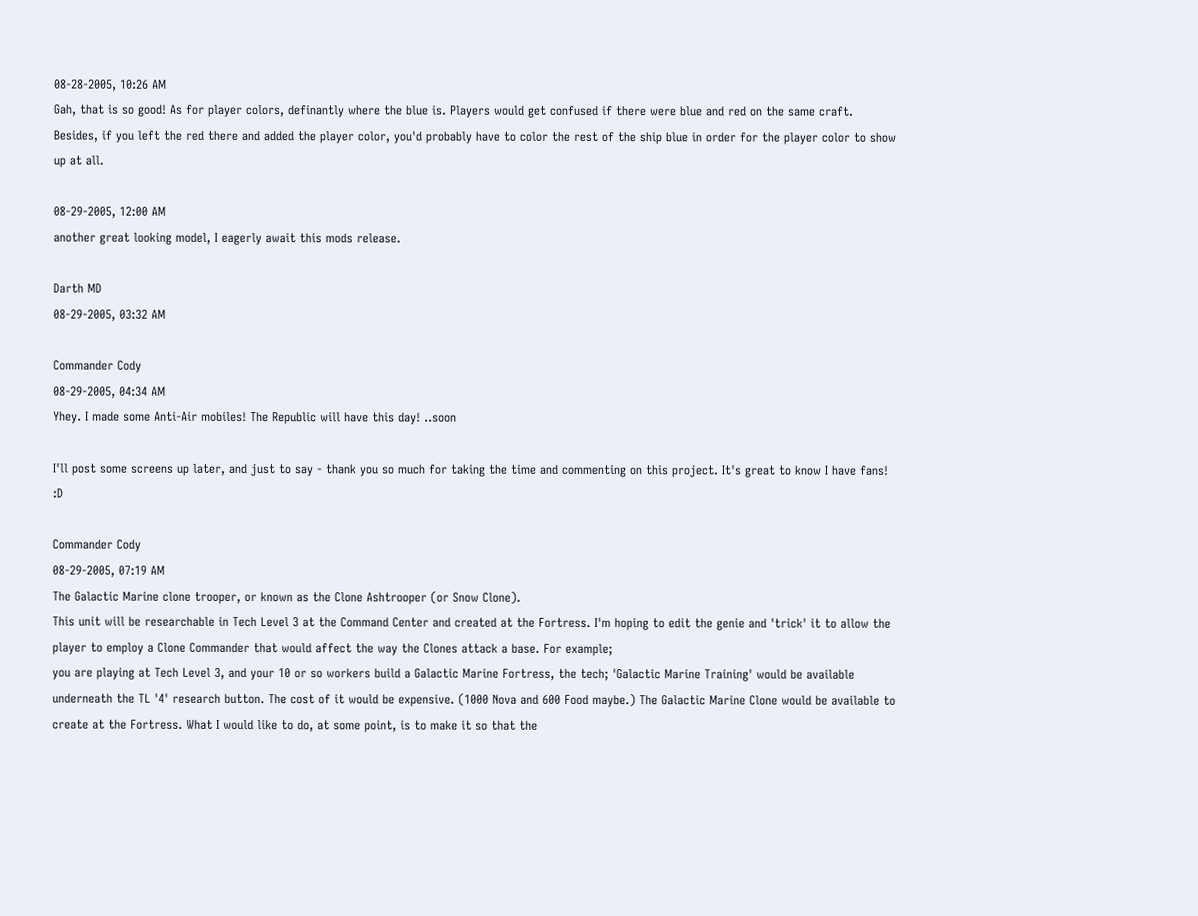08-28-2005, 10:26 AM
Gah, that is so good! As for player colors, definantly where the blue is. Players would get confused if there were blue and red on the same craft. Besides, if you left the red there and added the player color, you'd probably have to color the rest of the ship blue in order for the player color to show up at all.

08-29-2005, 12:00 AM
another great looking model, I eagerly await this mods release.

Darth MD
08-29-2005, 03:32 AM

Commander Cody
08-29-2005, 04:34 AM
Yhey. I made some Anti-Air mobiles! The Republic will have this day! ..soon

I'll post some screens up later, and just to say - thank you so much for taking the time and commenting on this project. It's great to know I have fans! :D

Commander Cody
08-29-2005, 07:19 AM
The Galactic Marine clone trooper, or known as the Clone Ashtrooper (or Snow Clone).
This unit will be researchable in Tech Level 3 at the Command Center and created at the Fortress. I'm hoping to edit the genie and 'trick' it to allow the player to employ a Clone Commander that would affect the way the Clones attack a base. For example;
you are playing at Tech Level 3, and your 10 or so workers build a Galactic Marine Fortress, the tech; 'Galactic Marine Training' would be available underneath the TL '4' research button. The cost of it would be expensive. (1000 Nova and 600 Food maybe.) The Galactic Marine Clone would be available to create at the Fortress. What I would like to do, at some point, is to make it so that the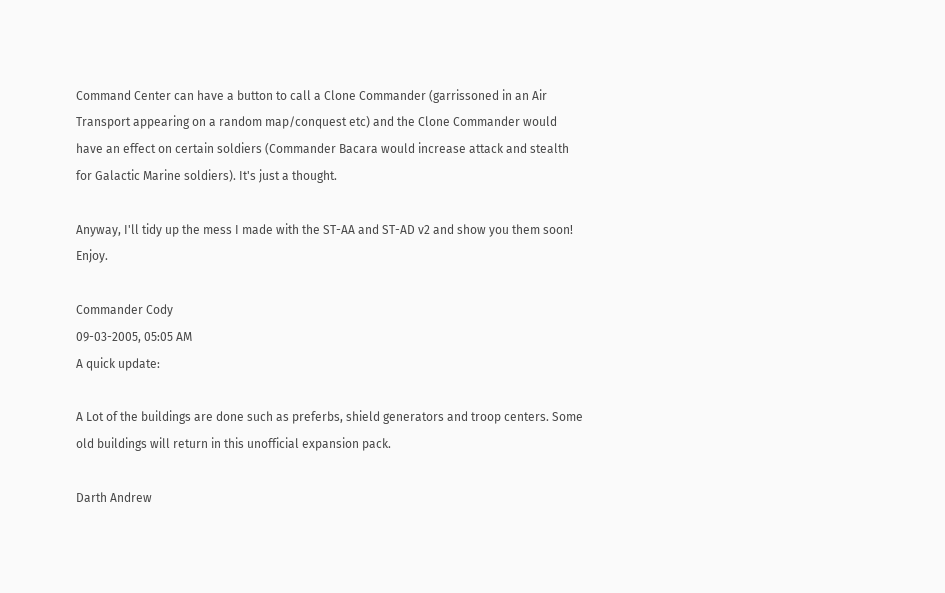Command Center can have a button to call a Clone Commander (garrissoned in an Air Transport appearing on a random map/conquest etc) and the Clone Commander would have an effect on certain soldiers (Commander Bacara would increase attack and stealth for Galactic Marine soldiers). It's just a thought.

Anyway, I'll tidy up the mess I made with the ST-AA and ST-AD v2 and show you them soon! Enjoy.

Commander Cody
09-03-2005, 05:05 AM
A quick update:

A Lot of the buildings are done such as preferbs, shield generators and troop centers. Some old buildings will return in this unofficial expansion pack.

Darth Andrew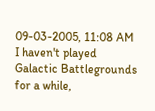09-03-2005, 11:08 AM
I haven't played Galactic Battlegrounds for a while,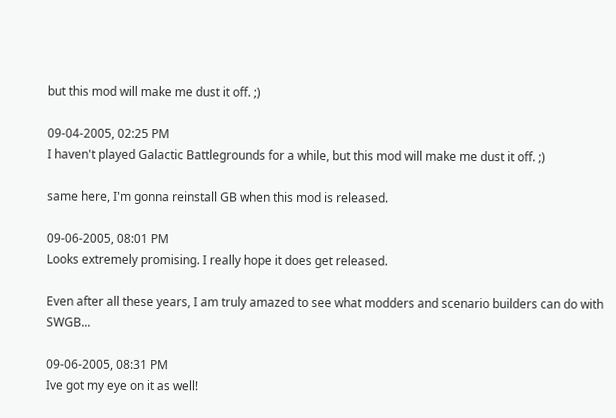but this mod will make me dust it off. ;)

09-04-2005, 02:25 PM
I haven't played Galactic Battlegrounds for a while, but this mod will make me dust it off. ;)

same here, I'm gonna reinstall GB when this mod is released.

09-06-2005, 08:01 PM
Looks extremely promising. I really hope it does get released.

Even after all these years, I am truly amazed to see what modders and scenario builders can do with SWGB...

09-06-2005, 08:31 PM
Ive got my eye on it as well!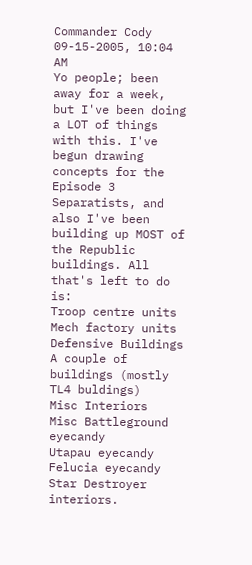Commander Cody
09-15-2005, 10:04 AM
Yo people; been away for a week, but I've been doing a LOT of things with this. I've begun drawing concepts for the Episode 3 Separatists, and also I've been building up MOST of the Republic buildings. All that's left to do is:
Troop centre units
Mech factory units
Defensive Buildings
A couple of buildings (mostly TL4 buldings)
Misc Interiors
Misc Battleground eyecandy
Utapau eyecandy
Felucia eyecandy
Star Destroyer interiors.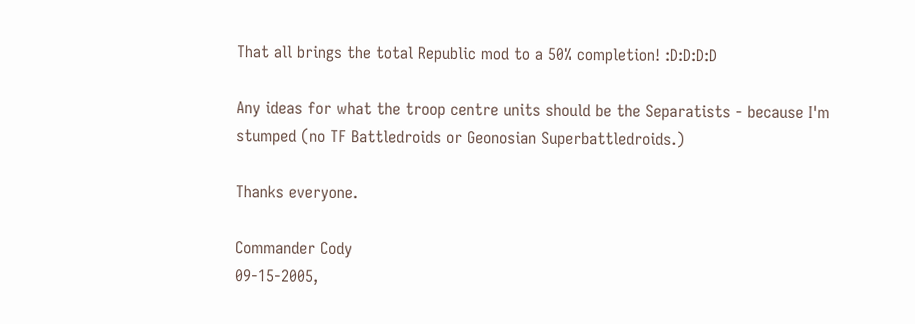That all brings the total Republic mod to a 50% completion! :D:D:D:D

Any ideas for what the troop centre units should be the Separatists - because I'm stumped (no TF Battledroids or Geonosian Superbattledroids.)

Thanks everyone.

Commander Cody
09-15-2005,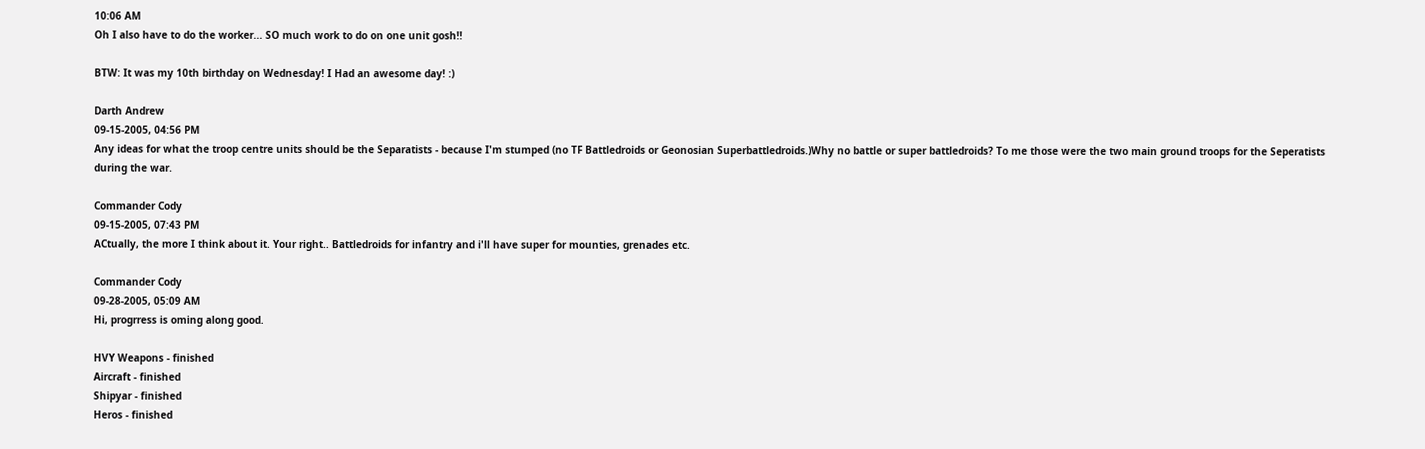10:06 AM
Oh I also have to do the worker... SO much work to do on one unit gosh!!

BTW: It was my 10th birthday on Wednesday! I Had an awesome day! :)

Darth Andrew
09-15-2005, 04:56 PM
Any ideas for what the troop centre units should be the Separatists - because I'm stumped (no TF Battledroids or Geonosian Superbattledroids.)Why no battle or super battledroids? To me those were the two main ground troops for the Seperatists during the war.

Commander Cody
09-15-2005, 07:43 PM
ACtually, the more I think about it. Your right.. Battledroids for infantry and i'll have super for mounties, grenades etc.

Commander Cody
09-28-2005, 05:09 AM
Hi, progrress is oming along good.

HVY Weapons - finished
Aircraft - finished
Shipyar - finished
Heros - finished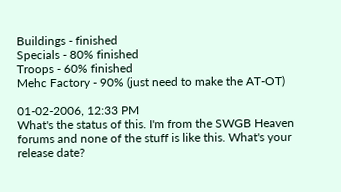Buildings - finished
Specials - 80% finished
Troops - 60% finished
Mehc Factory - 90% (just need to make the AT-OT)

01-02-2006, 12:33 PM
What's the status of this. I'm from the SWGB Heaven forums and none of the stuff is like this. What's your release date?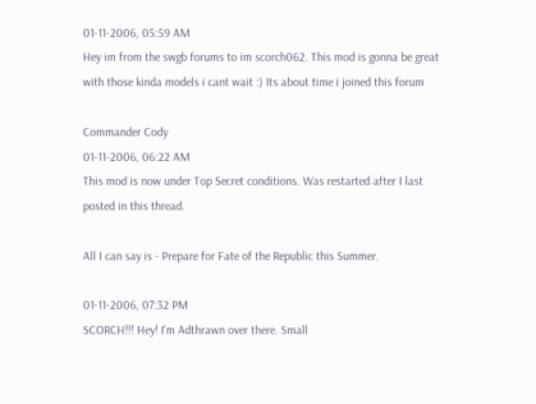01-11-2006, 05:59 AM
Hey im from the swgb forums to im scorch062. This mod is gonna be great with those kinda models i cant wait :) Its about time i joined this forum

Commander Cody
01-11-2006, 06:22 AM
This mod is now under Top Secret conditions. Was restarted after I last posted in this thread.

All I can say is - Prepare for Fate of the Republic this Summer.

01-11-2006, 07:32 PM
SCORCH!!! Hey! I'm Adthrawn over there. Small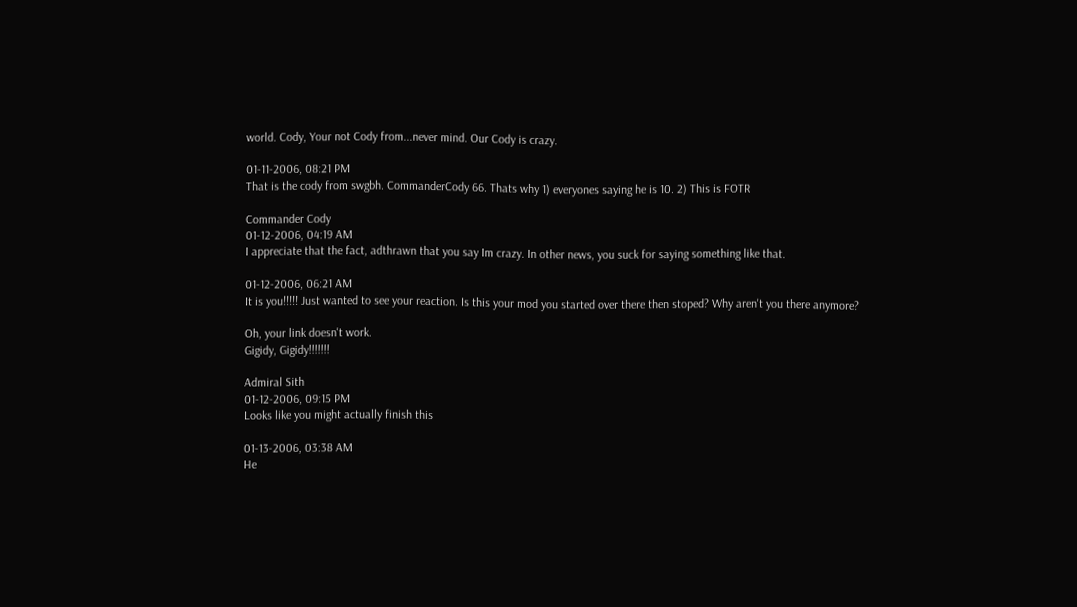world. Cody, Your not Cody from...never mind. Our Cody is crazy.

01-11-2006, 08:21 PM
That is the cody from swgbh. CommanderCody 66. Thats why 1) everyones saying he is 10. 2) This is FOTR

Commander Cody
01-12-2006, 04:19 AM
I appreciate that the fact, adthrawn that you say Im crazy. In other news, you suck for saying something like that.

01-12-2006, 06:21 AM
It is you!!!!! Just wanted to see your reaction. Is this your mod you started over there then stoped? Why aren't you there anymore?

Oh, your link doesn't work.
Gigidy, Gigidy!!!!!!!

Admiral Sith
01-12-2006, 09:15 PM
Looks like you might actually finish this

01-13-2006, 03:38 AM
He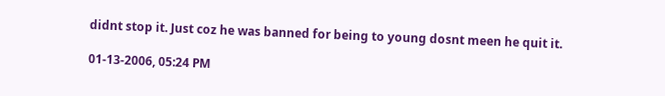didnt stop it. Just coz he was banned for being to young dosnt meen he quit it.

01-13-2006, 05:24 PM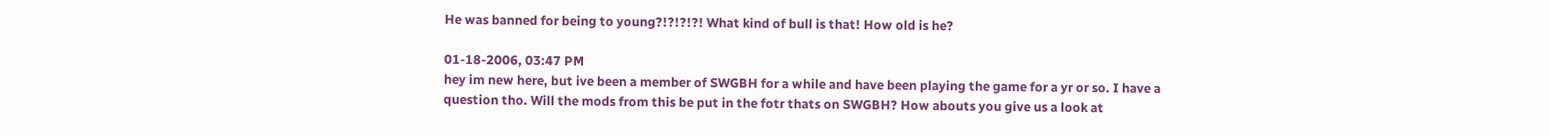He was banned for being to young?!?!?!?! What kind of bull is that! How old is he?

01-18-2006, 03:47 PM
hey im new here, but ive been a member of SWGBH for a while and have been playing the game for a yr or so. I have a question tho. Will the mods from this be put in the fotr thats on SWGBH? How abouts you give us a look at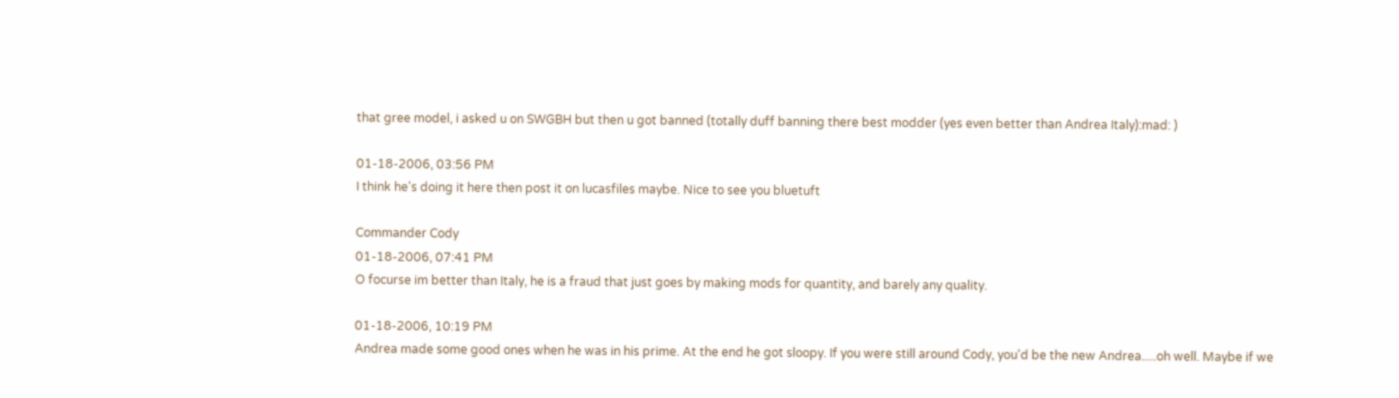that gree model, i asked u on SWGBH but then u got banned (totally duff banning there best modder (yes even better than Andrea Italy):mad: )

01-18-2006, 03:56 PM
I think he's doing it here then post it on lucasfiles maybe. Nice to see you bluetuft

Commander Cody
01-18-2006, 07:41 PM
O focurse im better than Italy, he is a fraud that just goes by making mods for quantity, and barely any quality.

01-18-2006, 10:19 PM
Andrea made some good ones when he was in his prime. At the end he got sloopy. If you were still around Cody, you'd be the new Andrea.....oh well. Maybe if we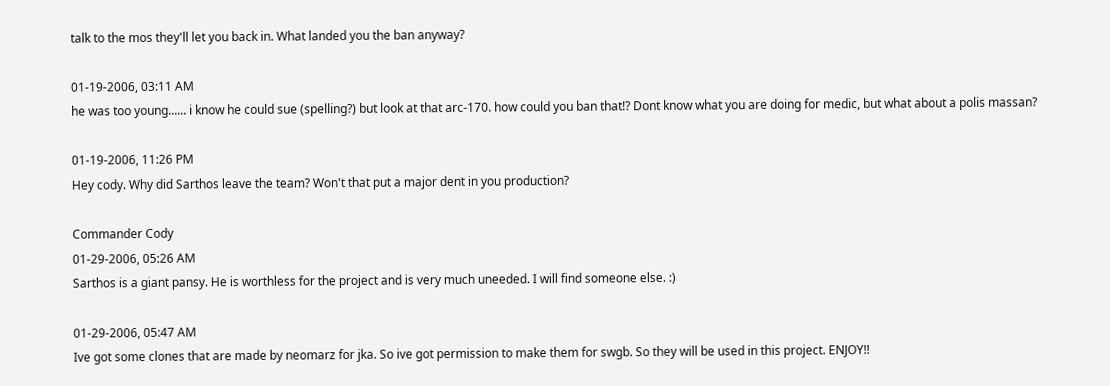talk to the mos they'll let you back in. What landed you the ban anyway?

01-19-2006, 03:11 AM
he was too young...... i know he could sue (spelling?) but look at that arc-170. how could you ban that!? Dont know what you are doing for medic, but what about a polis massan?

01-19-2006, 11:26 PM
Hey cody. Why did Sarthos leave the team? Won't that put a major dent in you production?

Commander Cody
01-29-2006, 05:26 AM
Sarthos is a giant pansy. He is worthless for the project and is very much uneeded. I will find someone else. :)

01-29-2006, 05:47 AM
Ive got some clones that are made by neomarz for jka. So ive got permission to make them for swgb. So they will be used in this project. ENJOY!!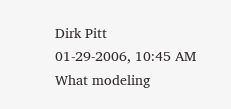Dirk Pitt
01-29-2006, 10:45 AM
What modeling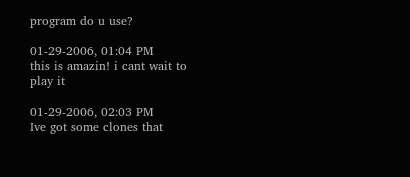program do u use?

01-29-2006, 01:04 PM
this is amazin! i cant wait to play it

01-29-2006, 02:03 PM
Ive got some clones that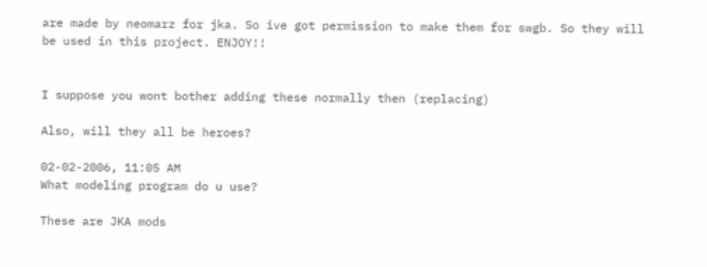are made by neomarz for jka. So ive got permission to make them for swgb. So they will be used in this project. ENJOY!!


I suppose you wont bother adding these normally then (replacing)

Also, will they all be heroes?

02-02-2006, 11:05 AM
What modeling program do u use?

These are JKA mods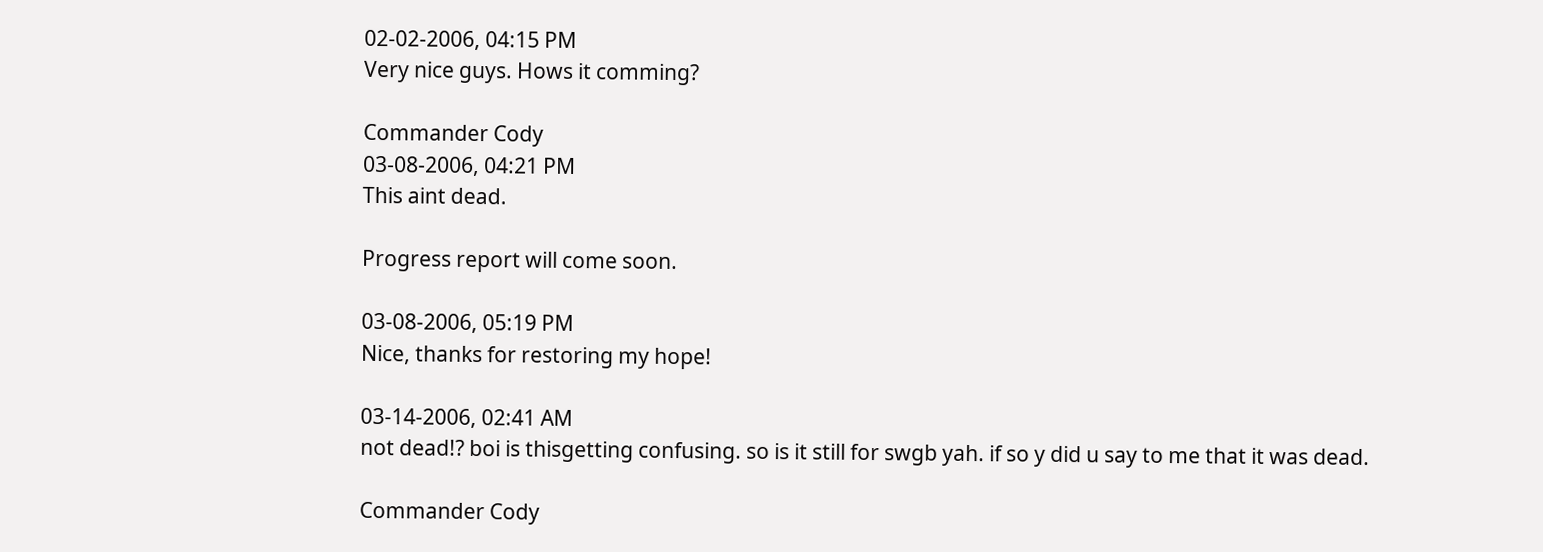02-02-2006, 04:15 PM
Very nice guys. Hows it comming?

Commander Cody
03-08-2006, 04:21 PM
This aint dead.

Progress report will come soon.

03-08-2006, 05:19 PM
Nice, thanks for restoring my hope!

03-14-2006, 02:41 AM
not dead!? boi is thisgetting confusing. so is it still for swgb yah. if so y did u say to me that it was dead.

Commander Cody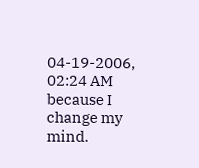04-19-2006, 02:24 AM
because I change my mind.